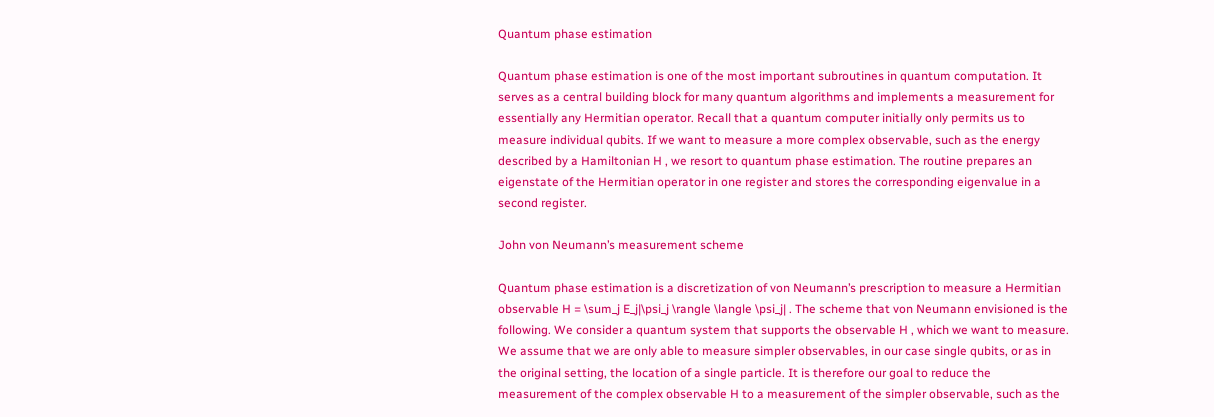Quantum phase estimation

Quantum phase estimation is one of the most important subroutines in quantum computation. It serves as a central building block for many quantum algorithms and implements a measurement for essentially any Hermitian operator. Recall that a quantum computer initially only permits us to measure individual qubits. If we want to measure a more complex observable, such as the energy described by a Hamiltonian H , we resort to quantum phase estimation. The routine prepares an eigenstate of the Hermitian operator in one register and stores the corresponding eigenvalue in a second register.

John von Neumann’s measurement scheme

Quantum phase estimation is a discretization of von Neumann’s prescription to measure a Hermitian observable H = \sum_j E_j|\psi_j \rangle \langle \psi_j| . The scheme that von Neumann envisioned is the following. We consider a quantum system that supports the observable H , which we want to measure. We assume that we are only able to measure simpler observables, in our case single qubits, or as in the original setting, the location of a single particle. It is therefore our goal to reduce the measurement of the complex observable H to a measurement of the simpler observable, such as the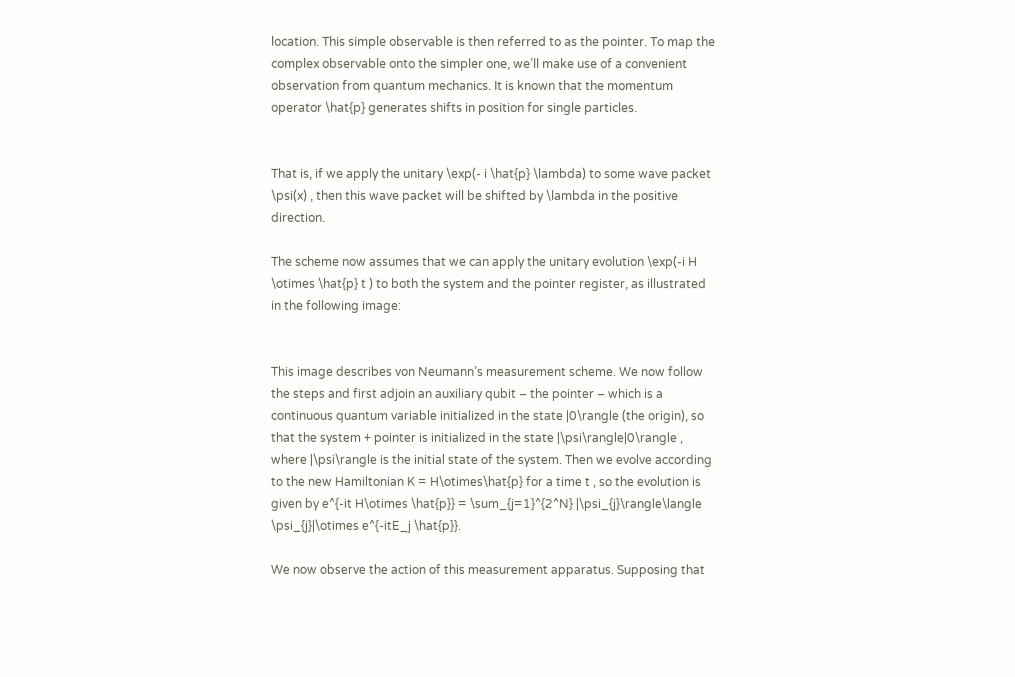location. This simple observable is then referred to as the pointer. To map the complex observable onto the simpler one, we’ll make use of a convenient observation from quantum mechanics. It is known that the momentum operator \hat{p} generates shifts in position for single particles.


That is, if we apply the unitary \exp(- i \hat{p} \lambda) to some wave packet \psi(x) , then this wave packet will be shifted by \lambda in the positive direction.

The scheme now assumes that we can apply the unitary evolution \exp(-i H \otimes \hat{p} t ) to both the system and the pointer register, as illustrated in the following image:


This image describes von Neumann’s measurement scheme. We now follow the steps and first adjoin an auxiliary qubit – the pointer – which is a continuous quantum variable initialized in the state |0\rangle (the origin), so that the system + pointer is initialized in the state |\psi\rangle|0\rangle , where |\psi\rangle is the initial state of the system. Then we evolve according to the new Hamiltonian K = H\otimes\hat{p} for a time t , so the evolution is given by e^{-it H\otimes \hat{p}} = \sum_{j=1}^{2^N} |\psi_{j}\rangle\langle \psi_{j}|\otimes e^{-itE_j \hat{p}}.

We now observe the action of this measurement apparatus. Supposing that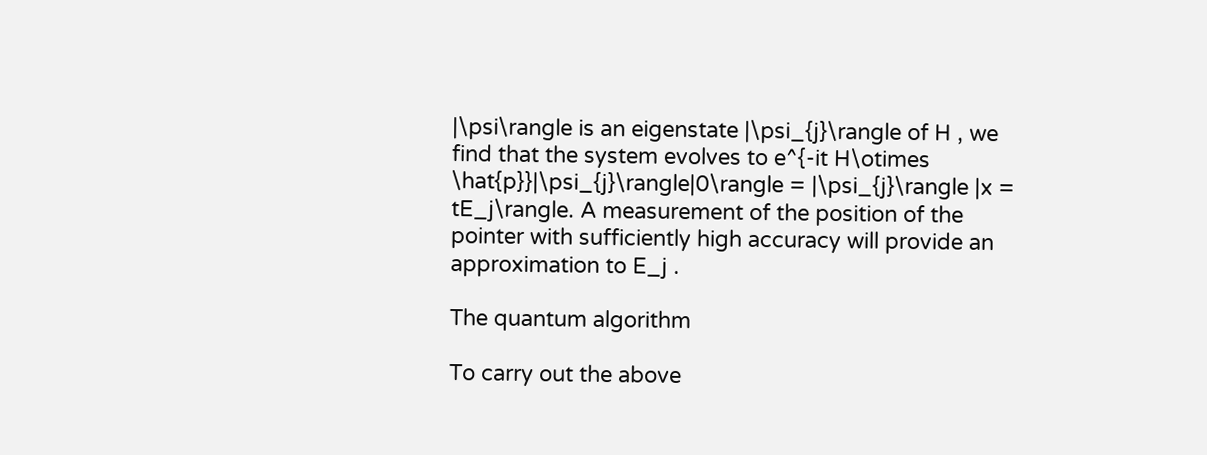|\psi\rangle is an eigenstate |\psi_{j}\rangle of H , we find that the system evolves to e^{-it H\otimes \hat{p}}|\psi_{j}\rangle|0\rangle = |\psi_{j}\rangle |x = tE_j\rangle. A measurement of the position of the pointer with sufficiently high accuracy will provide an approximation to E_j .

The quantum algorithm

To carry out the above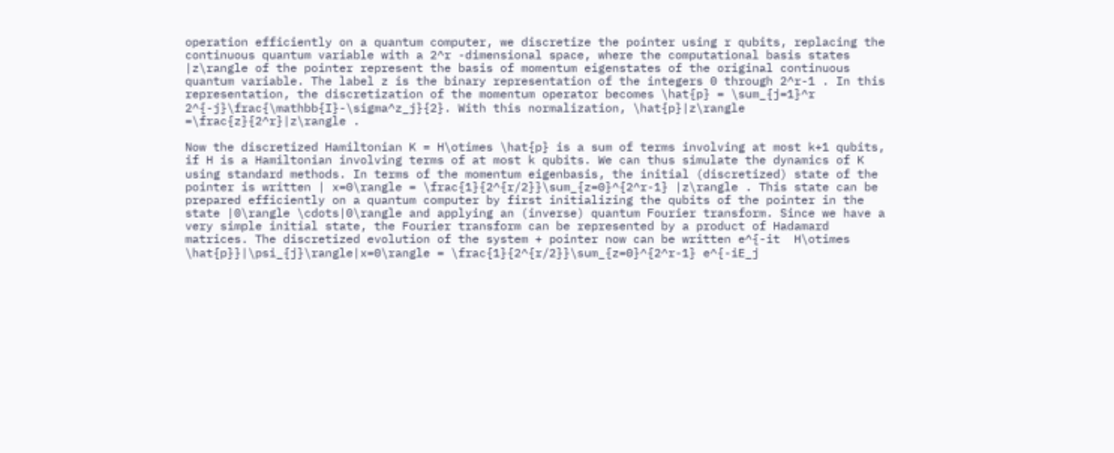operation efficiently on a quantum computer, we discretize the pointer using r qubits, replacing the continuous quantum variable with a 2^r -dimensional space, where the computational basis states |z\rangle of the pointer represent the basis of momentum eigenstates of the original continuous quantum variable. The label z is the binary representation of the integers 0 through 2^r-1 . In this representation, the discretization of the momentum operator becomes \hat{p} = \sum_{j=1}^r 2^{-j}\frac{\mathbb{I}-\sigma^z_j}{2}. With this normalization, \hat{p}|z\rangle =\frac{z}{2^r}|z\rangle .

Now the discretized Hamiltonian K = H\otimes \hat{p} is a sum of terms involving at most k+1 qubits, if H is a Hamiltonian involving terms of at most k qubits. We can thus simulate the dynamics of K using standard methods. In terms of the momentum eigenbasis, the initial (discretized) state of the pointer is written | x=0\rangle = \frac{1}{2^{r/2}}\sum_{z=0}^{2^r-1} |z\rangle . This state can be prepared efficiently on a quantum computer by first initializing the qubits of the pointer in the state |0\rangle \cdots|0\rangle and applying an (inverse) quantum Fourier transform. Since we have a very simple initial state, the Fourier transform can be represented by a product of Hadamard matrices. The discretized evolution of the system + pointer now can be written e^{-it  H\otimes \hat{p}}|\psi_{j}\rangle|x=0\rangle = \frac{1}{2^{r/2}}\sum_{z=0}^{2^r-1} e^{-iE_j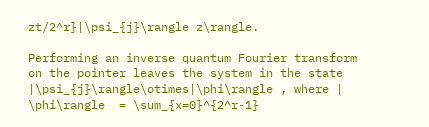zt/2^r}|\psi_{j}\rangle z\rangle.

Performing an inverse quantum Fourier transform on the pointer leaves the system in the state |\psi_{j}\rangle\otimes|\phi\rangle , where | \phi\rangle  = \sum_{x=0}^{2^r-1}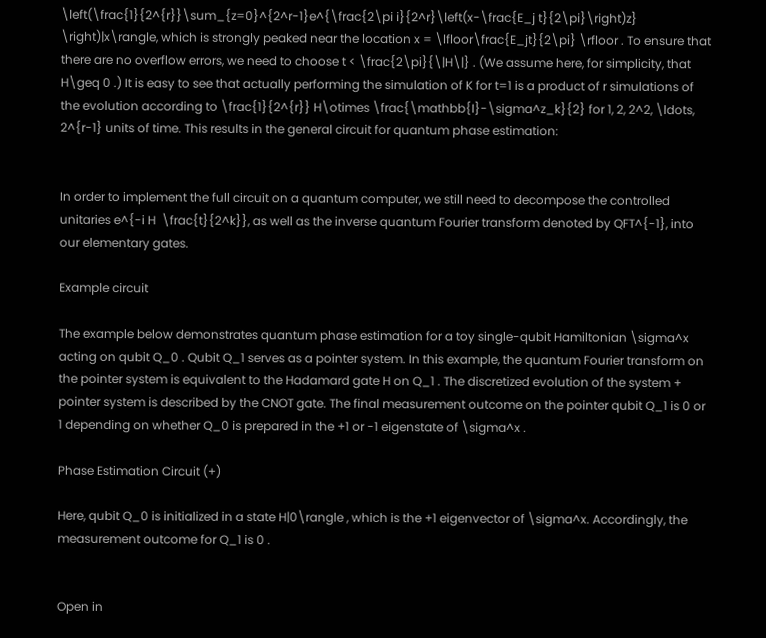\left(\frac{1}{2^{r}}\sum_{z=0}^{2^r-1}e^{\frac{2\pi i}{2^r}\left(x-\frac{E_j t}{2\pi}\right)z} \right)|x\rangle, which is strongly peaked near the location x = \lfloor\frac{E_jt}{2\pi} \rfloor . To ensure that there are no overflow errors, we need to choose t < \frac{2\pi}{\|H\|} . (We assume here, for simplicity, that H\geq 0 .) It is easy to see that actually performing the simulation of K for t=1 is a product of r simulations of the evolution according to \frac{1}{2^{r}} H\otimes \frac{\mathbb{I}-\sigma^z_k}{2} for 1, 2, 2^2, \ldots, 2^{r-1} units of time. This results in the general circuit for quantum phase estimation:


In order to implement the full circuit on a quantum computer, we still need to decompose the controlled unitaries e^{-i H  \frac{t}{2^k}}, as well as the inverse quantum Fourier transform denoted by QFT^{-1}, into our elementary gates.

Example circuit

The example below demonstrates quantum phase estimation for a toy single-qubit Hamiltonian \sigma^x acting on qubit Q_0 . Qubit Q_1 serves as a pointer system. In this example, the quantum Fourier transform on the pointer system is equivalent to the Hadamard gate H on Q_1 . The discretized evolution of the system + pointer system is described by the CNOT gate. The final measurement outcome on the pointer qubit Q_1 is 0 or 1 depending on whether Q_0 is prepared in the +1 or -1 eigenstate of \sigma^x .

Phase Estimation Circuit (+)

Here, qubit Q_0 is initialized in a state H|0\rangle , which is the +1 eigenvector of \sigma^x. Accordingly, the measurement outcome for Q_1 is 0 .


Open in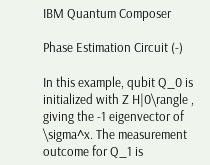IBM Quantum Composer

Phase Estimation Circuit (-)

In this example, qubit Q_0 is initialized with Z H|0\rangle , giving the -1 eigenvector of \sigma^x. The measurement outcome for Q_1 is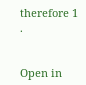therefore 1 .


Open in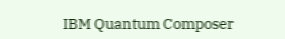IBM Quantum Composer